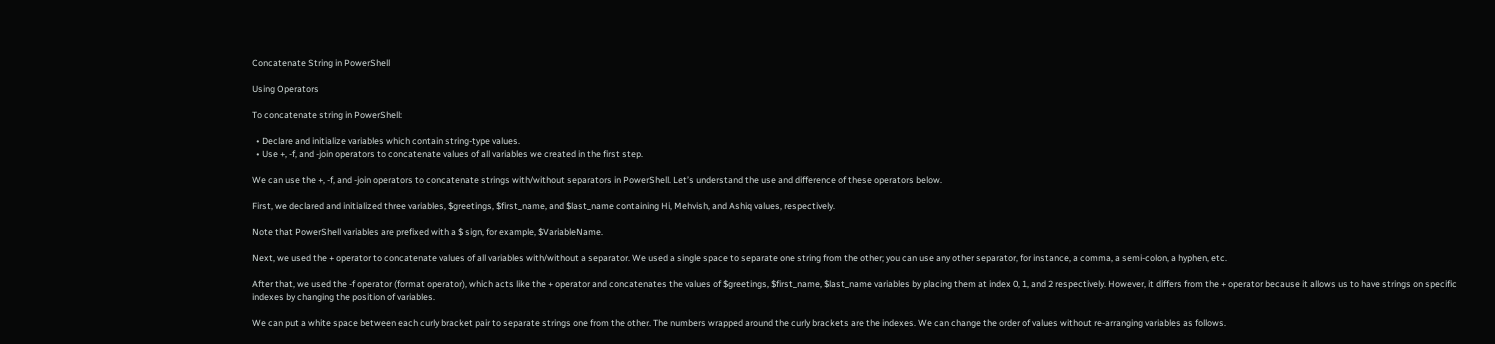Concatenate String in PowerShell

Using Operators

To concatenate string in PowerShell:

  • Declare and initialize variables which contain string-type values.
  • Use +, -f, and -join operators to concatenate values of all variables we created in the first step.

We can use the +, -f, and -join operators to concatenate strings with/without separators in PowerShell. Let’s understand the use and difference of these operators below.

First, we declared and initialized three variables, $greetings, $first_name, and $last_name containing Hi, Mehvish, and Ashiq values, respectively.

Note that PowerShell variables are prefixed with a $ sign, for example, $VariableName.

Next, we used the + operator to concatenate values of all variables with/without a separator. We used a single space to separate one string from the other; you can use any other separator, for instance, a comma, a semi-colon, a hyphen, etc.

After that, we used the -f operator (format operator), which acts like the + operator and concatenates the values of $greetings, $first_name, $last_name variables by placing them at index 0, 1, and 2 respectively. However, it differs from the + operator because it allows us to have strings on specific indexes by changing the position of variables.

We can put a white space between each curly bracket pair to separate strings one from the other. The numbers wrapped around the curly brackets are the indexes. We can change the order of values without re-arranging variables as follows.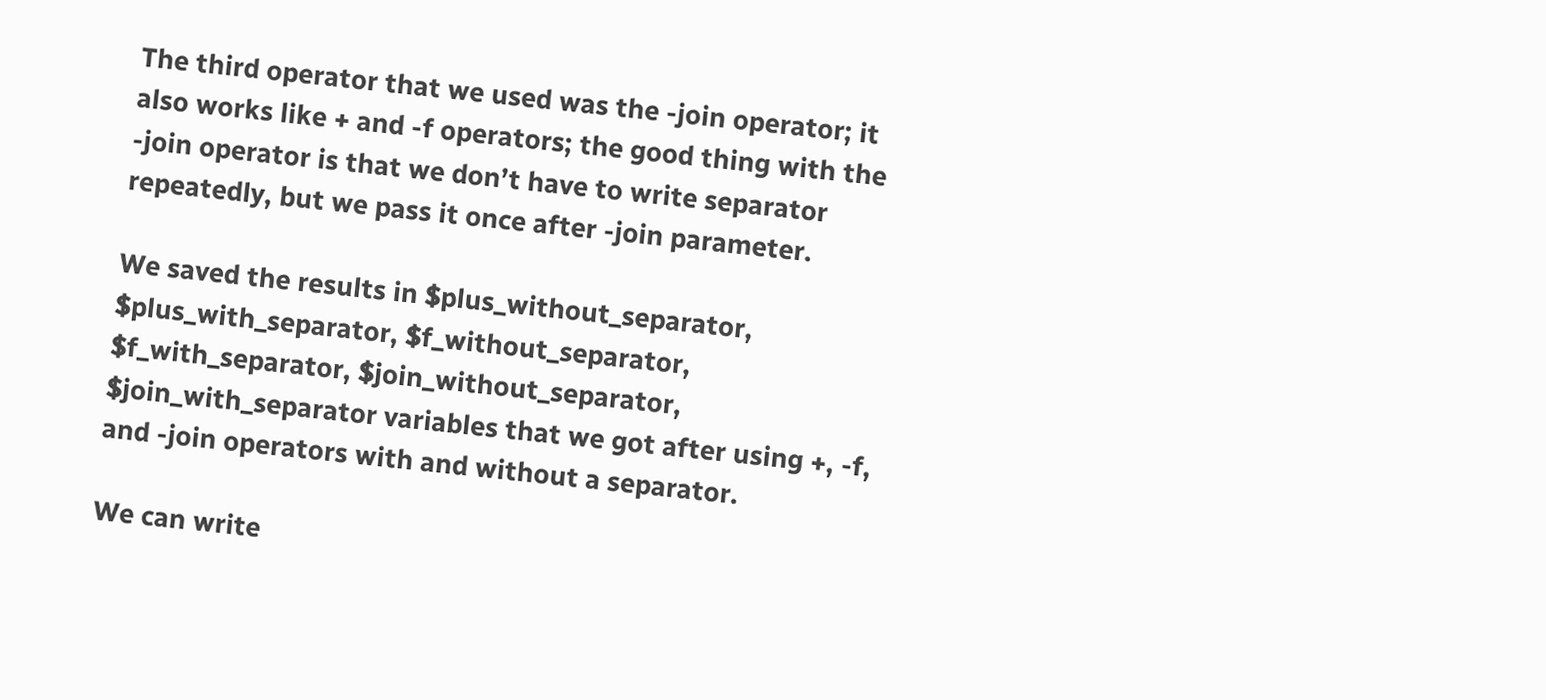The third operator that we used was the -join operator; it also works like + and -f operators; the good thing with the -join operator is that we don’t have to write separator repeatedly, but we pass it once after -join parameter.

We saved the results in $plus_without_separator, $plus_with_separator, $f_without_separator, $f_with_separator, $join_without_separator, $join_with_separator variables that we got after using +, -f, and -join operators with and without a separator.

We can write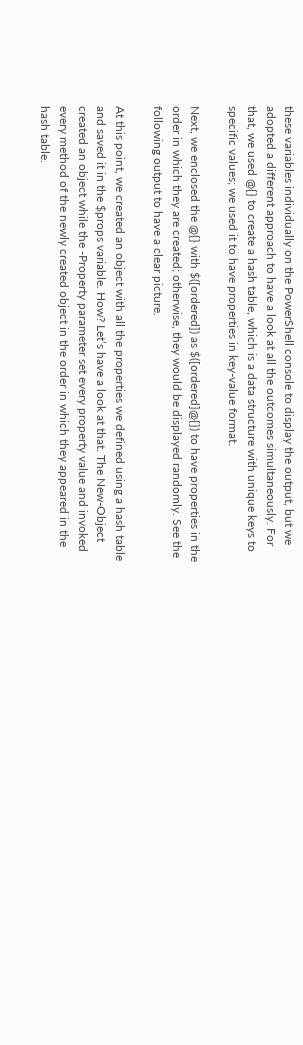these variables individually on the PowerShell console to display the output, but we adopted a different approach to have a look at all the outcomes simultaneously. For that, we used @{} to create a hash table, which is a data structure with unique keys to specific values; we used it to have properties in key-value format.

Next, we enclosed the @{} with $([ordered]) as $([ordered]@{}) to have properties in the order in which they are created; otherwise, they would be displayed randomly. See the following output to have a clear picture.

At this point, we created an object with all the properties we defined using a hash table and saved it in the $props variable. How? Let’s have a look at that. The New-Object created an object while the -Property parameter set every property value and invoked every method of the newly created object in the order in which they appeared in the hash table.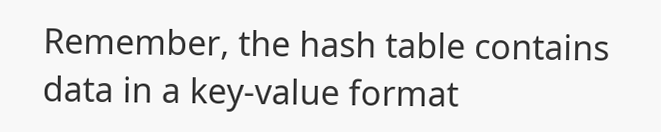Remember, the hash table contains data in a key-value format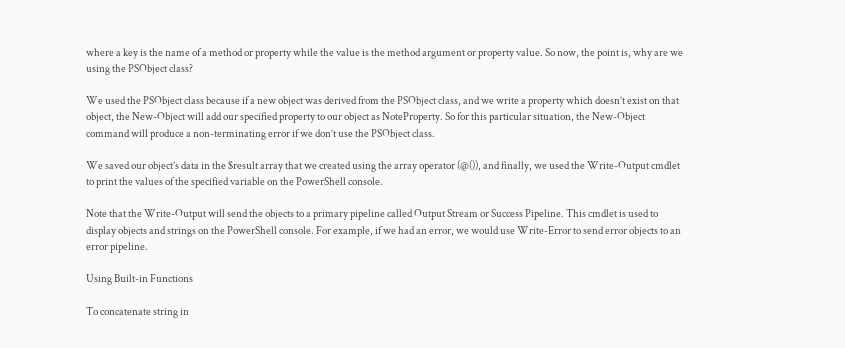where a key is the name of a method or property while the value is the method argument or property value. So now, the point is, why are we using the PSObject class?

We used the PSObject class because if a new object was derived from the PSObject class, and we write a property which doesn’t exist on that object, the New-Object will add our specified property to our object as NoteProperty. So for this particular situation, the New-Object command will produce a non-terminating error if we don’t use the PSObject class.

We saved our object’s data in the $result array that we created using the array operator (@()), and finally, we used the Write-Output cmdlet to print the values of the specified variable on the PowerShell console.

Note that the Write-Output will send the objects to a primary pipeline called Output Stream or Success Pipeline. This cmdlet is used to display objects and strings on the PowerShell console. For example, if we had an error, we would use Write-Error to send error objects to an error pipeline.

Using Built-in Functions

To concatenate string in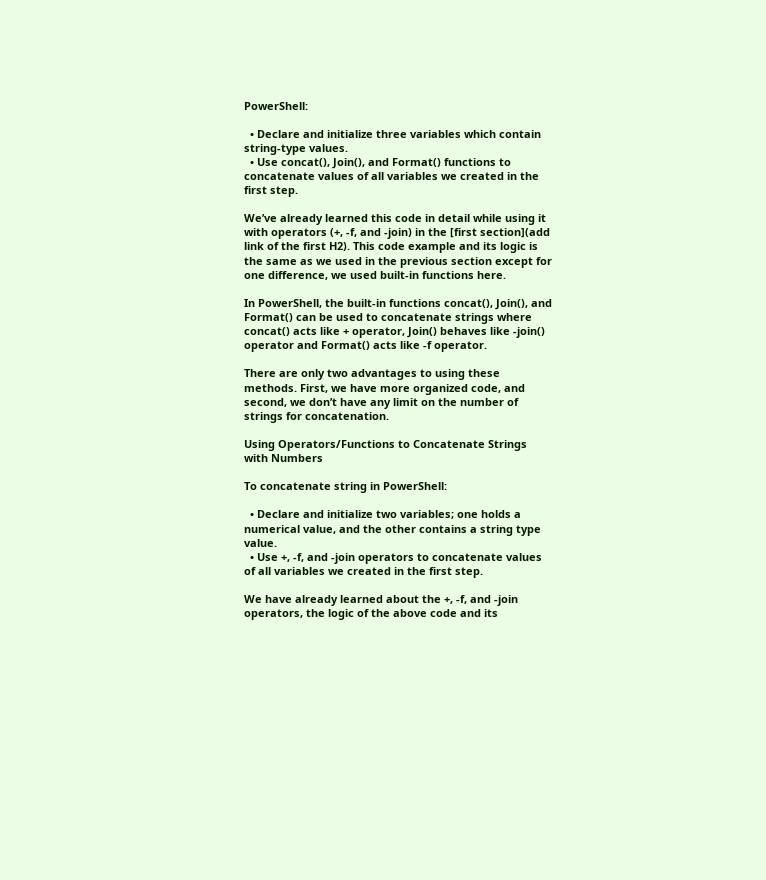PowerShell:

  • Declare and initialize three variables which contain string-type values.
  • Use concat(), Join(), and Format() functions to concatenate values of all variables we created in the first step.

We’ve already learned this code in detail while using it with operators (+, -f, and -join) in the [first section](add link of the first H2). This code example and its logic is the same as we used in the previous section except for one difference, we used built-in functions here.

In PowerShell, the built-in functions concat(), Join(), and Format() can be used to concatenate strings where concat() acts like + operator, Join() behaves like -join() operator and Format() acts like -f operator.

There are only two advantages to using these methods. First, we have more organized code, and second, we don’t have any limit on the number of strings for concatenation.

Using Operators/Functions to Concatenate Strings with Numbers

To concatenate string in PowerShell:

  • Declare and initialize two variables; one holds a numerical value, and the other contains a string type value.
  • Use +, -f, and -join operators to concatenate values of all variables we created in the first step.

We have already learned about the +, -f, and -join operators, the logic of the above code and its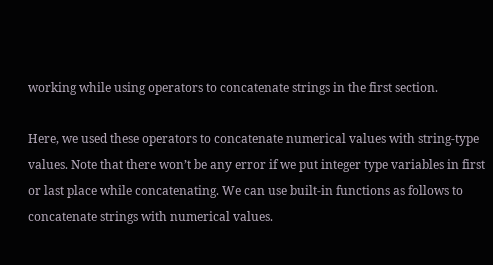working while using operators to concatenate strings in the first section.

Here, we used these operators to concatenate numerical values with string-type values. Note that there won’t be any error if we put integer type variables in first or last place while concatenating. We can use built-in functions as follows to concatenate strings with numerical values.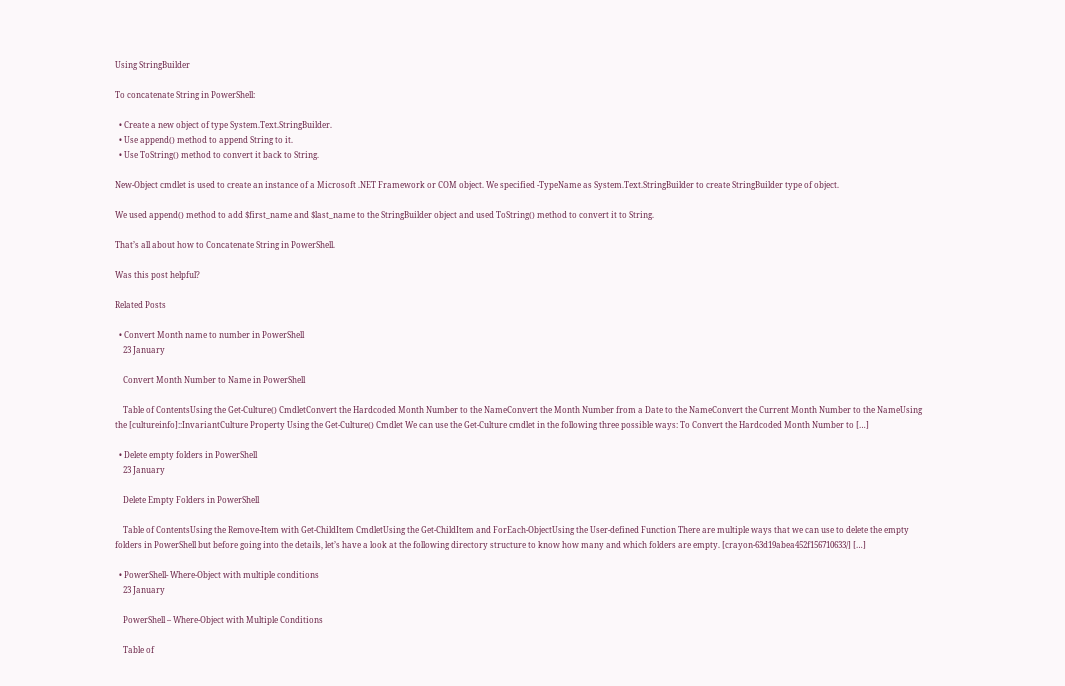Using StringBuilder

To concatenate String in PowerShell:

  • Create a new object of type System.Text.StringBuilder.
  • Use append() method to append String to it.
  • Use ToString() method to convert it back to String.

New-Object cmdlet is used to create an instance of a Microsoft .NET Framework or COM object. We specified -TypeName as System.Text.StringBuilder to create StringBuilder type of object.

We used append() method to add $first_name and $last_name to the StringBuilder object and used ToString() method to convert it to String.

That’s all about how to Concatenate String in PowerShell.

Was this post helpful?

Related Posts

  • Convert Month name to number in PowerShell
    23 January

    Convert Month Number to Name in PowerShell

    Table of ContentsUsing the Get-Culture() CmdletConvert the Hardcoded Month Number to the NameConvert the Month Number from a Date to the NameConvert the Current Month Number to the NameUsing the [cultureinfo]::InvariantCulture Property Using the Get-Culture() Cmdlet We can use the Get-Culture cmdlet in the following three possible ways: To Convert the Hardcoded Month Number to […]

  • Delete empty folders in PowerShell
    23 January

    Delete Empty Folders in PowerShell

    Table of ContentsUsing the Remove-Item with Get-ChildItem CmdletUsing the Get-ChildItem and ForEach-ObjectUsing the User-defined Function There are multiple ways that we can use to delete the empty folders in PowerShell but before going into the details, let’s have a look at the following directory structure to know how many and which folders are empty. [crayon-63d19abea452f156710633/] […]

  • PowerShell- Where-Object with multiple conditions
    23 January

    PowerShell – Where-Object with Multiple Conditions

    Table of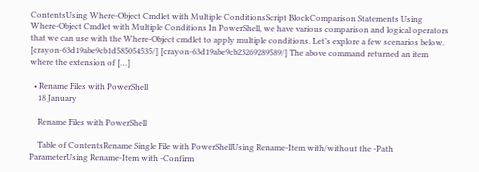ContentsUsing Where-Object Cmdlet with Multiple ConditionsScript BlockComparison Statements Using Where-Object Cmdlet with Multiple Conditions In PowerShell, we have various comparison and logical operators that we can use with the Where-Object cmdlet to apply multiple conditions. Let’s explore a few scenarios below. [crayon-63d19abe9cb1d585054535/] [crayon-63d19abe9cb23269289589/] The above command returned an item where the extension of […]

  • Rename Files with PowerShell
    18 January

    Rename Files with PowerShell

    Table of ContentsRename Single File with PowerShellUsing Rename-Item with/without the -Path ParameterUsing Rename-Item with -Confirm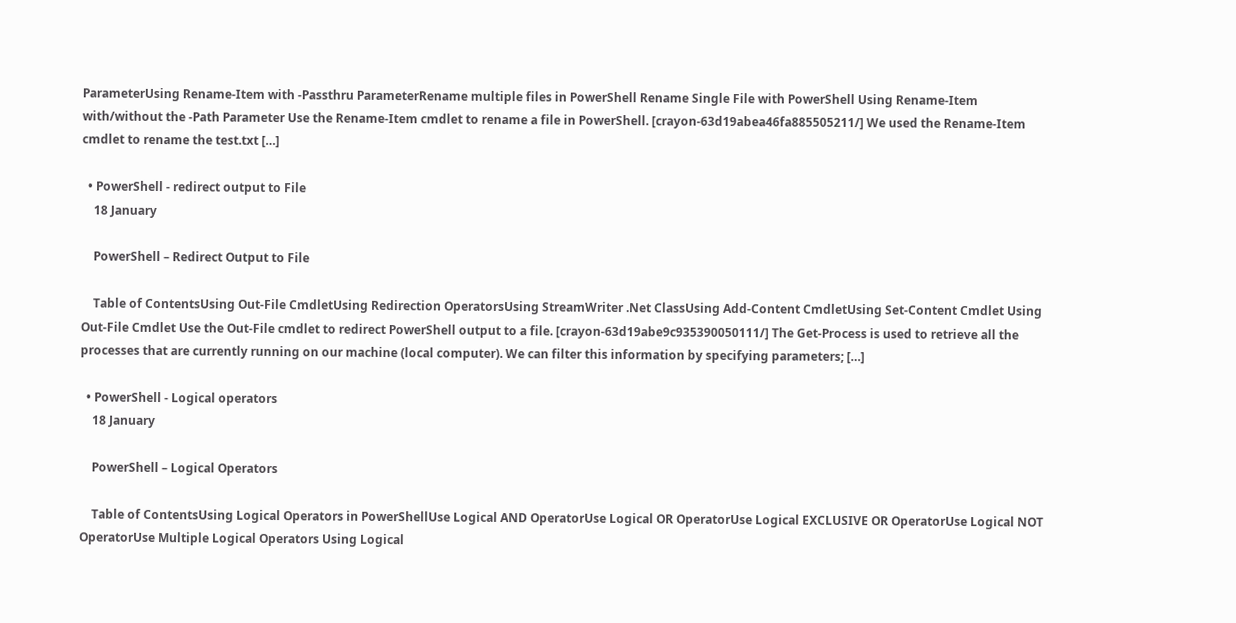ParameterUsing Rename-Item with -Passthru ParameterRename multiple files in PowerShell Rename Single File with PowerShell Using Rename-Item with/without the -Path Parameter Use the Rename-Item cmdlet to rename a file in PowerShell. [crayon-63d19abea46fa885505211/] We used the Rename-Item cmdlet to rename the test.txt […]

  • PowerShell - redirect output to File
    18 January

    PowerShell – Redirect Output to File

    Table of ContentsUsing Out-File CmdletUsing Redirection OperatorsUsing StreamWriter .Net ClassUsing Add-Content CmdletUsing Set-Content Cmdlet Using Out-File Cmdlet Use the Out-File cmdlet to redirect PowerShell output to a file. [crayon-63d19abe9c935390050111/] The Get-Process is used to retrieve all the processes that are currently running on our machine (local computer). We can filter this information by specifying parameters; […]

  • PowerShell - Logical operators
    18 January

    PowerShell – Logical Operators

    Table of ContentsUsing Logical Operators in PowerShellUse Logical AND OperatorUse Logical OR OperatorUse Logical EXCLUSIVE OR OperatorUse Logical NOT OperatorUse Multiple Logical Operators Using Logical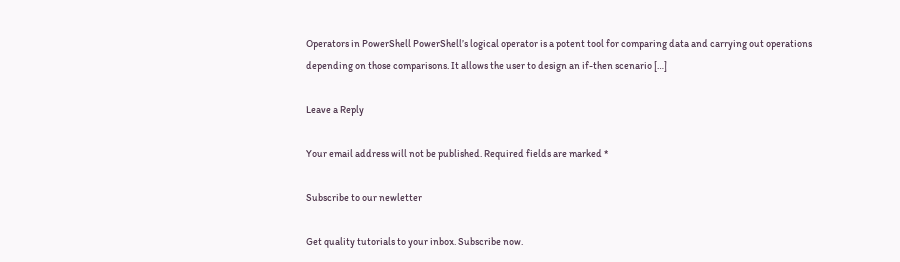Operators in PowerShell PowerShell’s logical operator is a potent tool for comparing data and carrying out operations depending on those comparisons. It allows the user to design an if-then scenario […]

Leave a Reply

Your email address will not be published. Required fields are marked *

Subscribe to our newletter

Get quality tutorials to your inbox. Subscribe now.